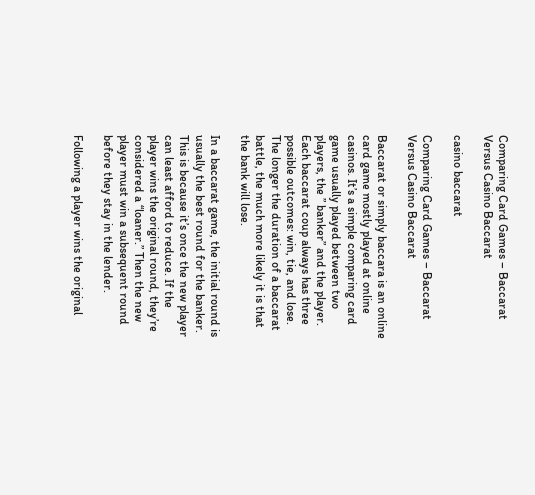Comparing Card Games – Baccarat Versus Casino Baccarat

casino baccarat

Comparing Card Games – Baccarat Versus Casino Baccarat

Baccarat or simply baccara is an online card game mostly played at online casinos. It’s a simple comparing card game usually played between two players, the ” banker” and the player. Each baccarat coup always has three possible outcomes: win, tie, and lose. The longer the duration of a baccarat battle, the much more likely it is that the bank will lose.

In a baccarat game, the initial round is usually the best round for the banker. This is because it’s once the new player can least afford to reduce. If the player wins the original round, they’re considered a “loaner.” Then the new player must win a subsequent round before they stay in the lender.

Following a player wins the original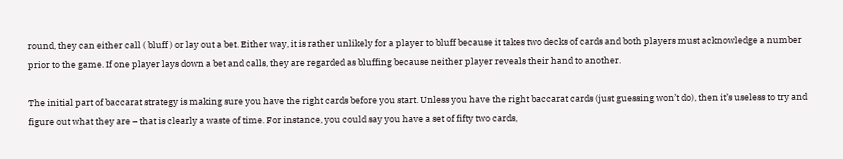round, they can either call ( bluff ) or lay out a bet. Either way, it is rather unlikely for a player to bluff because it takes two decks of cards and both players must acknowledge a number prior to the game. If one player lays down a bet and calls, they are regarded as bluffing because neither player reveals their hand to another.

The initial part of baccarat strategy is making sure you have the right cards before you start. Unless you have the right baccarat cards (just guessing won’t do), then it’s useless to try and figure out what they are – that is clearly a waste of time. For instance, you could say you have a set of fifty two cards,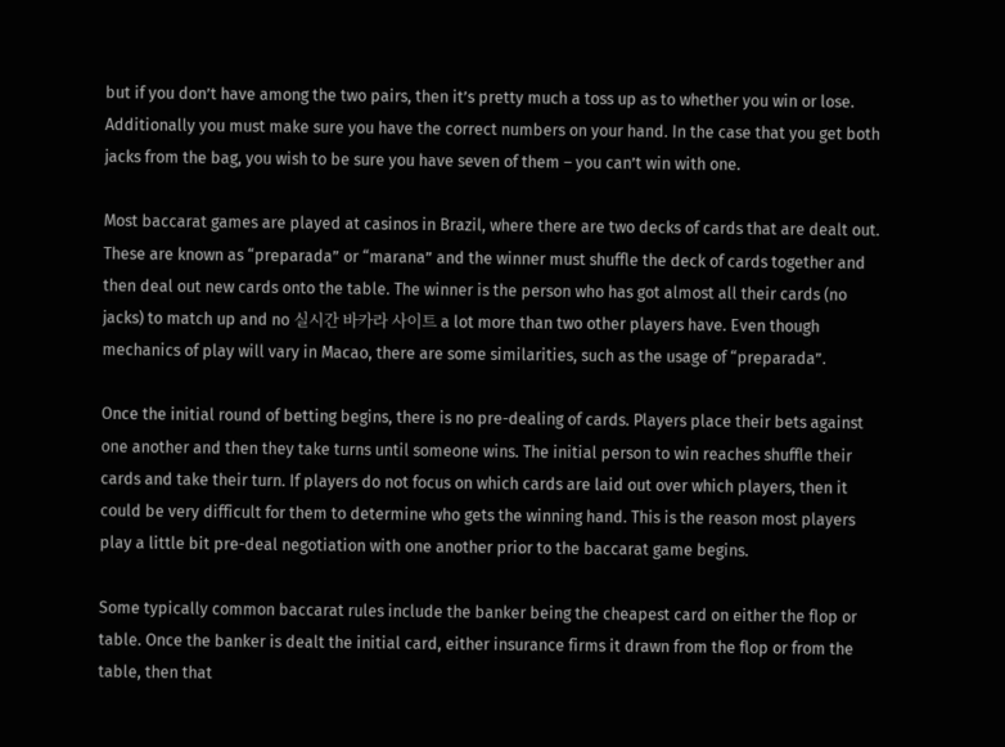but if you don’t have among the two pairs, then it’s pretty much a toss up as to whether you win or lose. Additionally you must make sure you have the correct numbers on your hand. In the case that you get both jacks from the bag, you wish to be sure you have seven of them – you can’t win with one.

Most baccarat games are played at casinos in Brazil, where there are two decks of cards that are dealt out. These are known as “preparada” or “marana” and the winner must shuffle the deck of cards together and then deal out new cards onto the table. The winner is the person who has got almost all their cards (no jacks) to match up and no 실시간 바카라 사이트 a lot more than two other players have. Even though mechanics of play will vary in Macao, there are some similarities, such as the usage of “preparada”.

Once the initial round of betting begins, there is no pre-dealing of cards. Players place their bets against one another and then they take turns until someone wins. The initial person to win reaches shuffle their cards and take their turn. If players do not focus on which cards are laid out over which players, then it could be very difficult for them to determine who gets the winning hand. This is the reason most players play a little bit pre-deal negotiation with one another prior to the baccarat game begins.

Some typically common baccarat rules include the banker being the cheapest card on either the flop or table. Once the banker is dealt the initial card, either insurance firms it drawn from the flop or from the table, then that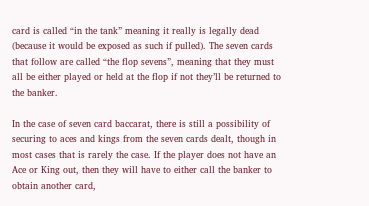card is called “in the tank” meaning it really is legally dead (because it would be exposed as such if pulled). The seven cards that follow are called “the flop sevens”, meaning that they must all be either played or held at the flop if not they’ll be returned to the banker.

In the case of seven card baccarat, there is still a possibility of securing to aces and kings from the seven cards dealt, though in most cases that is rarely the case. If the player does not have an Ace or King out, then they will have to either call the banker to obtain another card,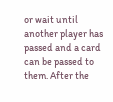or wait until another player has passed and a card can be passed to them. After the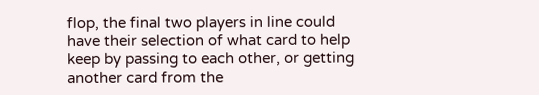flop, the final two players in line could have their selection of what card to help keep by passing to each other, or getting another card from the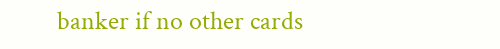banker if no other cards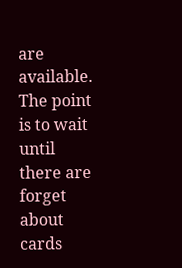are available. The point is to wait until there are forget about cards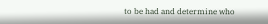to be had and determine who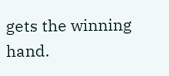gets the winning hand.